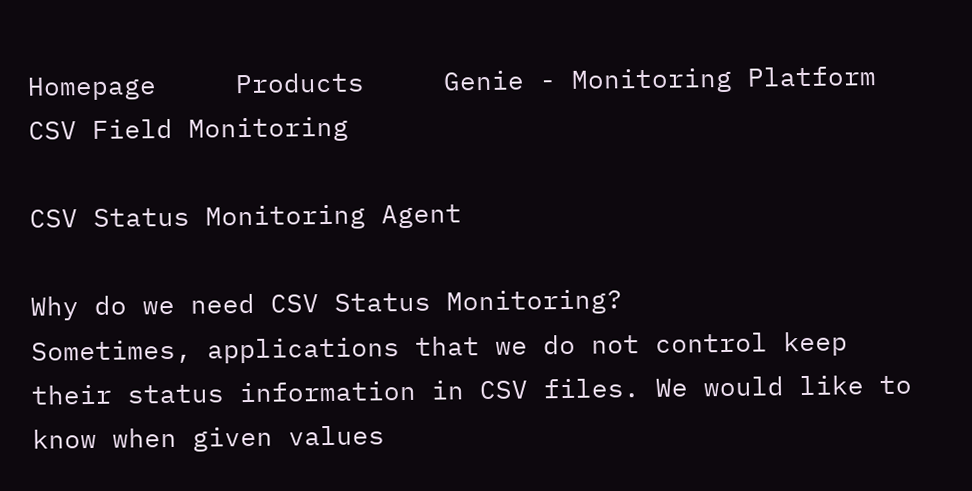Homepage     Products     Genie - Monitoring Platform     CSV Field Monitoring

CSV Status Monitoring Agent

Why do we need CSV Status Monitoring?
Sometimes, applications that we do not control keep their status information in CSV files. We would like to know when given values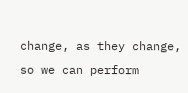change, as they change, so we can perform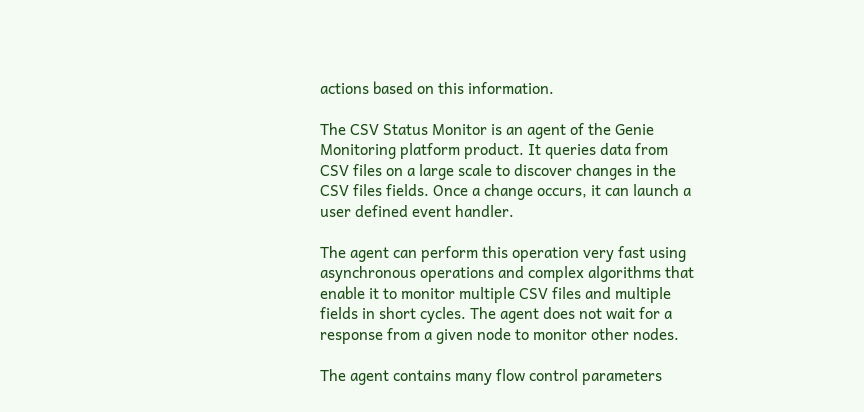actions based on this information.

The CSV Status Monitor is an agent of the Genie Monitoring platform product. It queries data from CSV files on a large scale to discover changes in the CSV files fields. Once a change occurs, it can launch a user defined event handler.

The agent can perform this operation very fast using asynchronous operations and complex algorithms that enable it to monitor multiple CSV files and multiple fields in short cycles. The agent does not wait for a response from a given node to monitor other nodes.

The agent contains many flow control parameters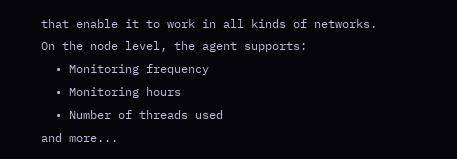that enable it to work in all kinds of networks.
On the node level, the agent supports:
  • Monitoring frequency
  • Monitoring hours
  • Number of threads used
and more...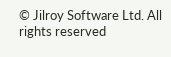© Jilroy Software Ltd. All rights reserved